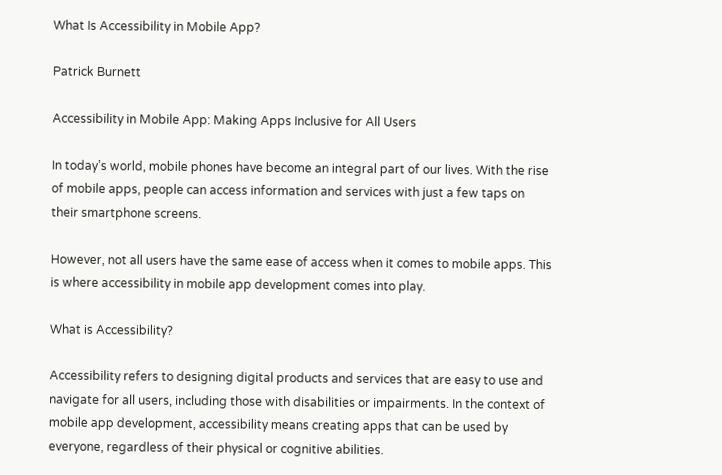What Is Accessibility in Mobile App?

Patrick Burnett

Accessibility in Mobile App: Making Apps Inclusive for All Users

In today’s world, mobile phones have become an integral part of our lives. With the rise of mobile apps, people can access information and services with just a few taps on their smartphone screens.

However, not all users have the same ease of access when it comes to mobile apps. This is where accessibility in mobile app development comes into play.

What is Accessibility?

Accessibility refers to designing digital products and services that are easy to use and navigate for all users, including those with disabilities or impairments. In the context of mobile app development, accessibility means creating apps that can be used by everyone, regardless of their physical or cognitive abilities.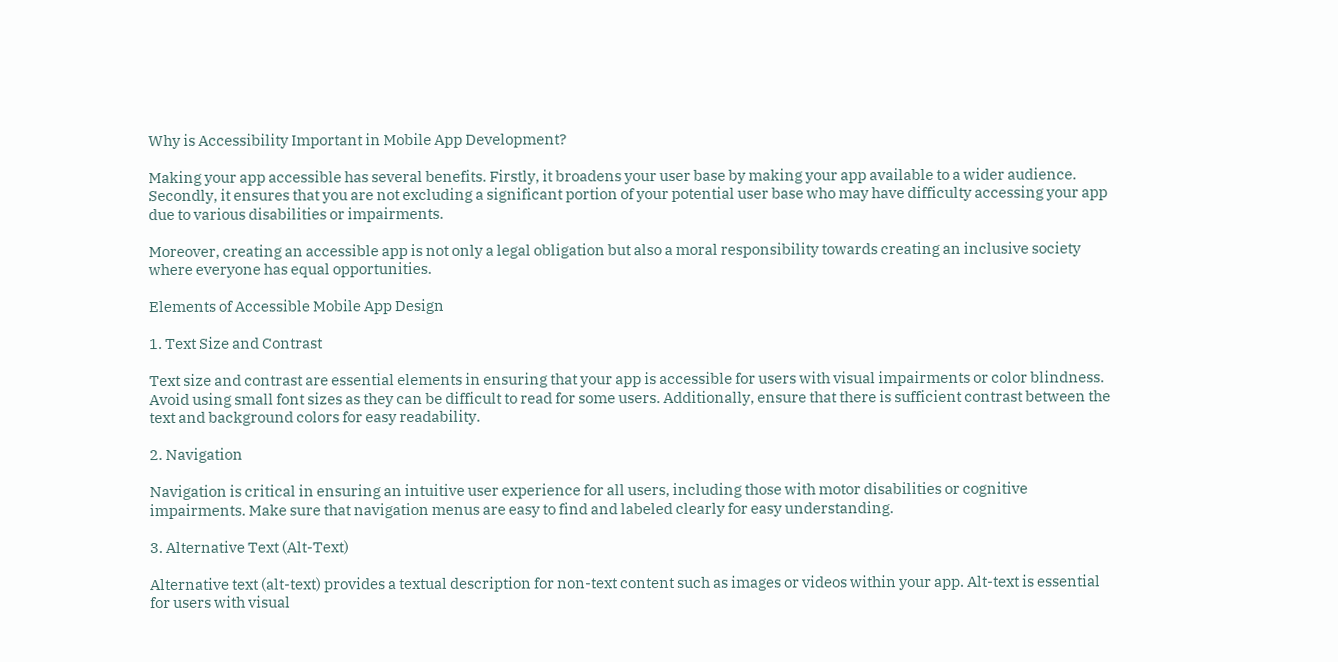Why is Accessibility Important in Mobile App Development?

Making your app accessible has several benefits. Firstly, it broadens your user base by making your app available to a wider audience. Secondly, it ensures that you are not excluding a significant portion of your potential user base who may have difficulty accessing your app due to various disabilities or impairments.

Moreover, creating an accessible app is not only a legal obligation but also a moral responsibility towards creating an inclusive society where everyone has equal opportunities.

Elements of Accessible Mobile App Design

1. Text Size and Contrast

Text size and contrast are essential elements in ensuring that your app is accessible for users with visual impairments or color blindness. Avoid using small font sizes as they can be difficult to read for some users. Additionally, ensure that there is sufficient contrast between the text and background colors for easy readability.

2. Navigation

Navigation is critical in ensuring an intuitive user experience for all users, including those with motor disabilities or cognitive impairments. Make sure that navigation menus are easy to find and labeled clearly for easy understanding.

3. Alternative Text (Alt-Text)

Alternative text (alt-text) provides a textual description for non-text content such as images or videos within your app. Alt-text is essential for users with visual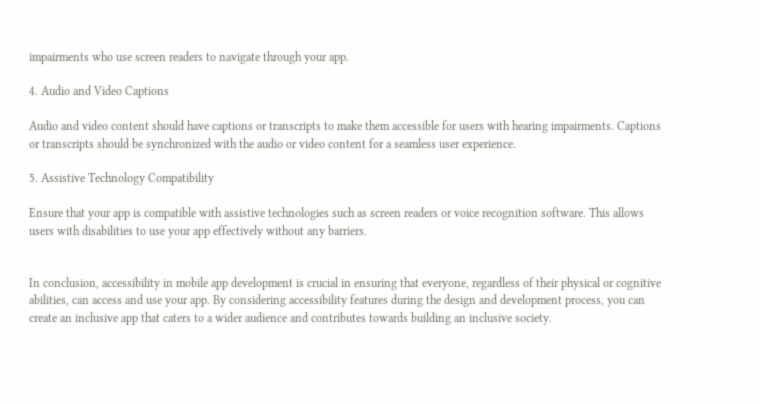impairments who use screen readers to navigate through your app.

4. Audio and Video Captions

Audio and video content should have captions or transcripts to make them accessible for users with hearing impairments. Captions or transcripts should be synchronized with the audio or video content for a seamless user experience.

5. Assistive Technology Compatibility

Ensure that your app is compatible with assistive technologies such as screen readers or voice recognition software. This allows users with disabilities to use your app effectively without any barriers.


In conclusion, accessibility in mobile app development is crucial in ensuring that everyone, regardless of their physical or cognitive abilities, can access and use your app. By considering accessibility features during the design and development process, you can create an inclusive app that caters to a wider audience and contributes towards building an inclusive society.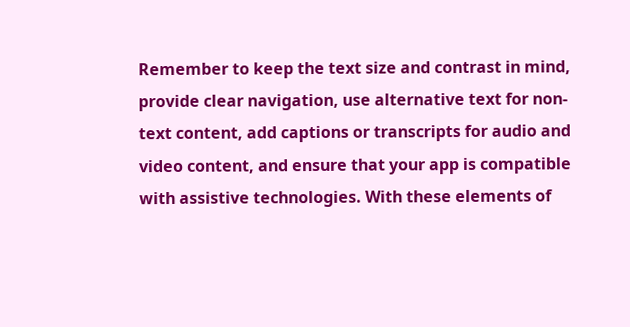Remember to keep the text size and contrast in mind, provide clear navigation, use alternative text for non-text content, add captions or transcripts for audio and video content, and ensure that your app is compatible with assistive technologies. With these elements of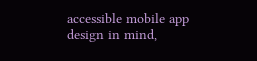accessible mobile app design in mind,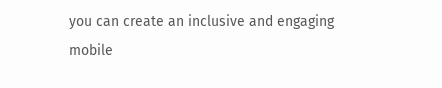you can create an inclusive and engaging mobile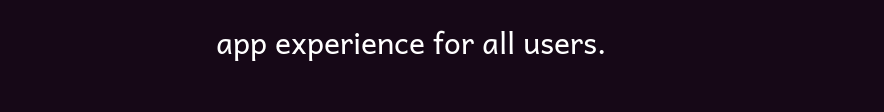app experience for all users.